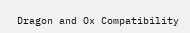Dragon and Ox Compatibility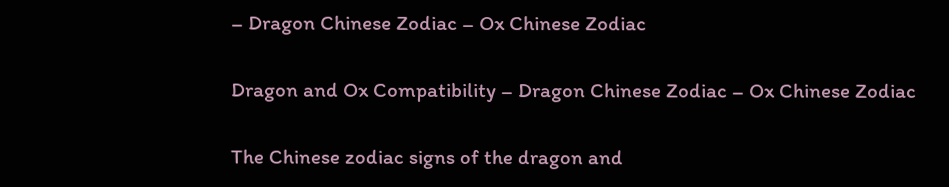– Dragon Chinese Zodiac – Ox Chinese Zodiac

Dragon and Ox Compatibility – Dragon Chinese Zodiac – Ox Chinese Zodiac

The Chinese zodiac signs of the dragon and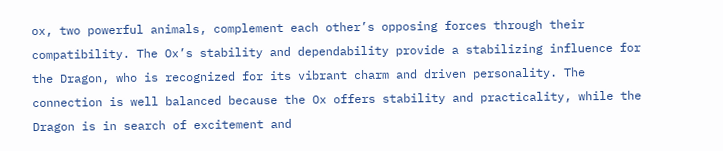ox, two powerful animals, complement each other’s opposing forces through their compatibility. The Ox’s stability and dependability provide a stabilizing influence for the Dragon, who is recognized for its vibrant charm and driven personality. The connection is well balanced because the Ox offers stability and practicality, while the Dragon is in search of excitement and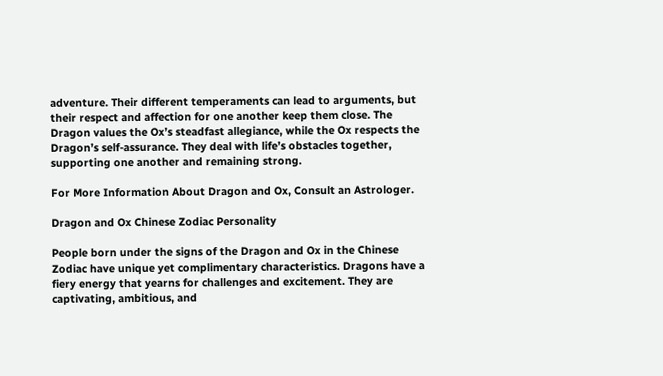adventure. Their different temperaments can lead to arguments, but their respect and affection for one another keep them close. The Dragon values the Ox’s steadfast allegiance, while the Ox respects the Dragon’s self-assurance. They deal with life’s obstacles together, supporting one another and remaining strong.

For More Information About Dragon and Ox, Consult an Astrologer.

Dragon and Ox Chinese Zodiac Personality

People born under the signs of the Dragon and Ox in the Chinese Zodiac have unique yet complimentary characteristics. Dragons have a fiery energy that yearns for challenges and excitement. They are captivating, ambitious, and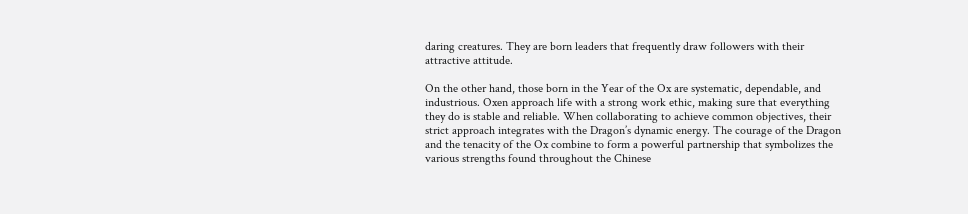daring creatures. They are born leaders that frequently draw followers with their attractive attitude.

On the other hand, those born in the Year of the Ox are systematic, dependable, and industrious. Oxen approach life with a strong work ethic, making sure that everything they do is stable and reliable. When collaborating to achieve common objectives, their strict approach integrates with the Dragon’s dynamic energy. The courage of the Dragon and the tenacity of the Ox combine to form a powerful partnership that symbolizes the various strengths found throughout the Chinese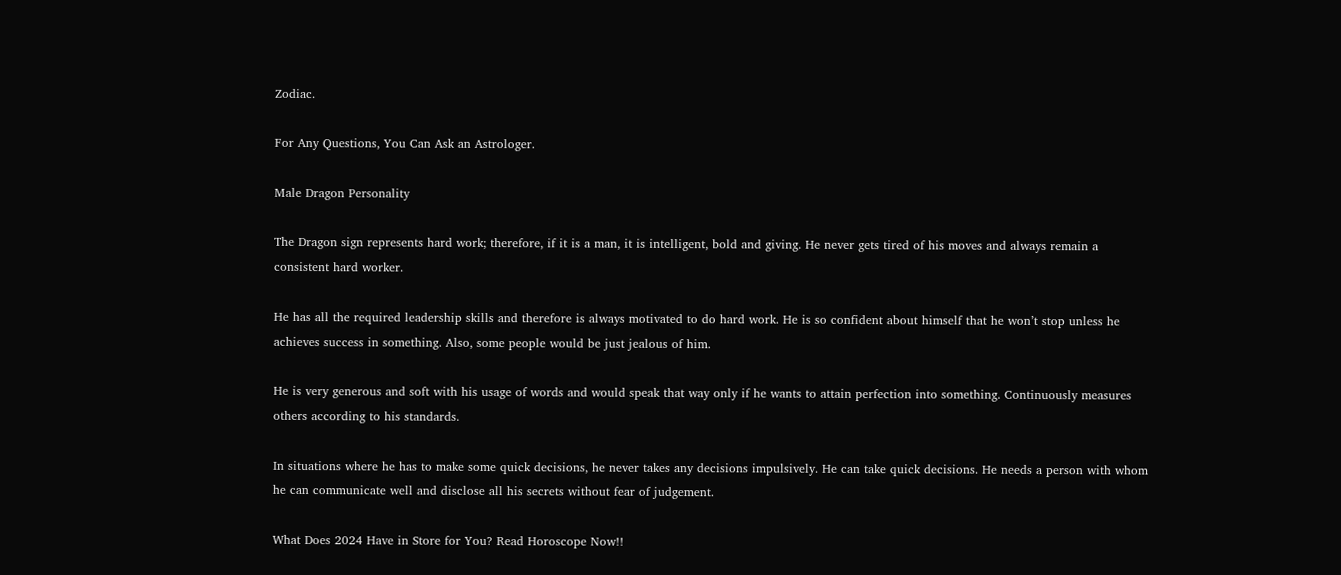Zodiac.

For Any Questions, You Can Ask an Astrologer.

Male Dragon Personality

The Dragon sign represents hard work; therefore, if it is a man, it is intelligent, bold and giving. He never gets tired of his moves and always remain a consistent hard worker.

He has all the required leadership skills and therefore is always motivated to do hard work. He is so confident about himself that he won’t stop unless he achieves success in something. Also, some people would be just jealous of him.

He is very generous and soft with his usage of words and would speak that way only if he wants to attain perfection into something. Continuously measures others according to his standards.

In situations where he has to make some quick decisions, he never takes any decisions impulsively. He can take quick decisions. He needs a person with whom he can communicate well and disclose all his secrets without fear of judgement.

What Does 2024 Have in Store for You? Read Horoscope Now!!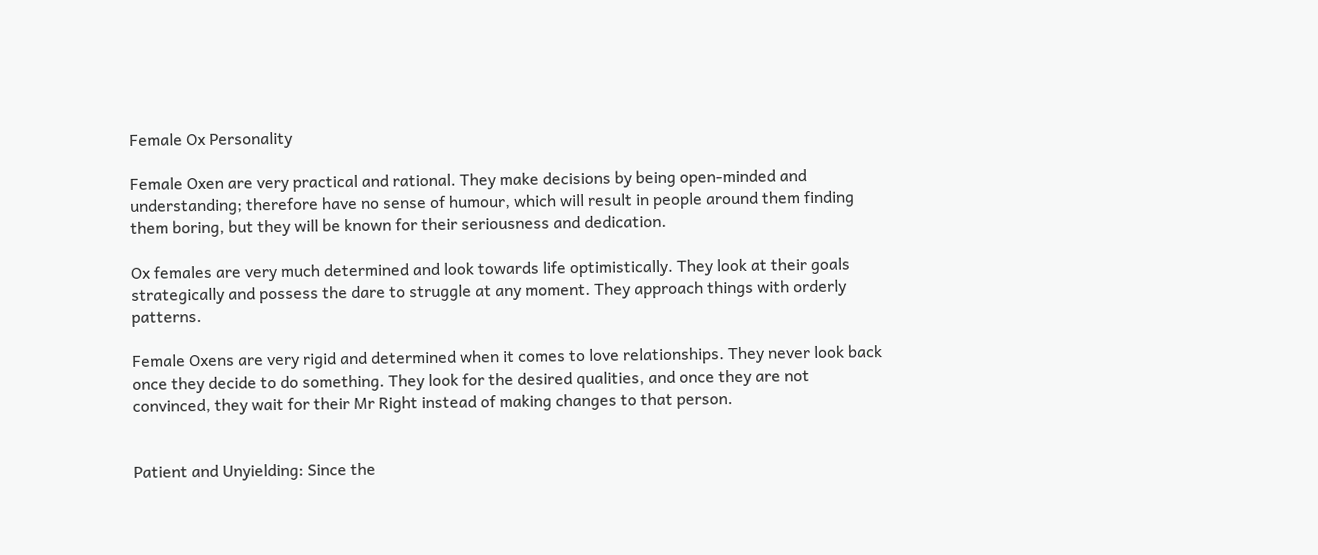Female Ox Personality

Female Oxen are very practical and rational. They make decisions by being open-minded and understanding; therefore have no sense of humour, which will result in people around them finding them boring, but they will be known for their seriousness and dedication.

Ox females are very much determined and look towards life optimistically. They look at their goals strategically and possess the dare to struggle at any moment. They approach things with orderly patterns.

Female Oxens are very rigid and determined when it comes to love relationships. They never look back once they decide to do something. They look for the desired qualities, and once they are not convinced, they wait for their Mr Right instead of making changes to that person.


Patient and Unyielding: Since the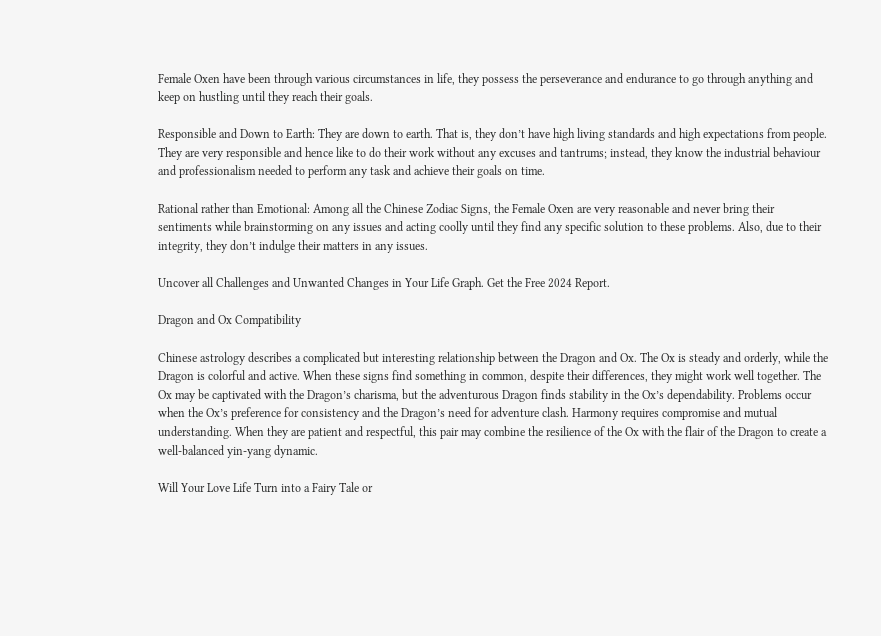Female Oxen have been through various circumstances in life, they possess the perseverance and endurance to go through anything and keep on hustling until they reach their goals.

Responsible and Down to Earth: They are down to earth. That is, they don’t have high living standards and high expectations from people. They are very responsible and hence like to do their work without any excuses and tantrums; instead, they know the industrial behaviour and professionalism needed to perform any task and achieve their goals on time.

Rational rather than Emotional: Among all the Chinese Zodiac Signs, the Female Oxen are very reasonable and never bring their sentiments while brainstorming on any issues and acting coolly until they find any specific solution to these problems. Also, due to their integrity, they don’t indulge their matters in any issues.

Uncover all Challenges and Unwanted Changes in Your Life Graph. Get the Free 2024 Report.

Dragon and Ox Compatibility

Chinese astrology describes a complicated but interesting relationship between the Dragon and Ox. The Ox is steady and orderly, while the Dragon is colorful and active. When these signs find something in common, despite their differences, they might work well together. The Ox may be captivated with the Dragon’s charisma, but the adventurous Dragon finds stability in the Ox’s dependability. Problems occur when the Ox’s preference for consistency and the Dragon’s need for adventure clash. Harmony requires compromise and mutual understanding. When they are patient and respectful, this pair may combine the resilience of the Ox with the flair of the Dragon to create a well-balanced yin-yang dynamic.

Will Your Love Life Turn into a Fairy Tale or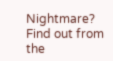Nightmare? Find out from the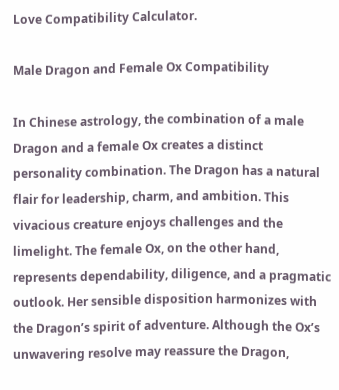Love Compatibility Calculator.

Male Dragon and Female Ox Compatibility

In Chinese astrology, the combination of a male Dragon and a female Ox creates a distinct personality combination. The Dragon has a natural flair for leadership, charm, and ambition. This vivacious creature enjoys challenges and the limelight. The female Ox, on the other hand, represents dependability, diligence, and a pragmatic outlook. Her sensible disposition harmonizes with the Dragon’s spirit of adventure. Although the Ox’s unwavering resolve may reassure the Dragon,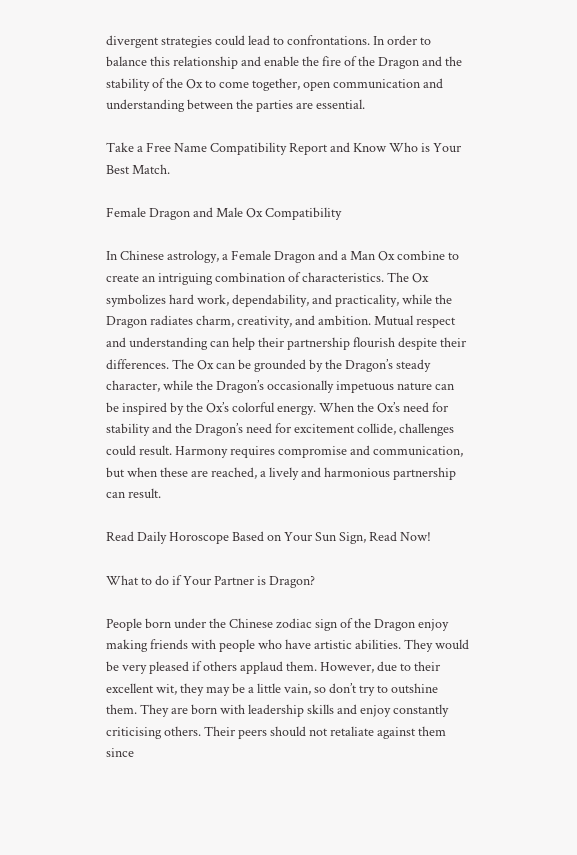divergent strategies could lead to confrontations. In order to balance this relationship and enable the fire of the Dragon and the stability of the Ox to come together, open communication and understanding between the parties are essential.

Take a Free Name Compatibility Report and Know Who is Your Best Match.

Female Dragon and Male Ox Compatibility

In Chinese astrology, a Female Dragon and a Man Ox combine to create an intriguing combination of characteristics. The Ox symbolizes hard work, dependability, and practicality, while the Dragon radiates charm, creativity, and ambition. Mutual respect and understanding can help their partnership flourish despite their differences. The Ox can be grounded by the Dragon’s steady character, while the Dragon’s occasionally impetuous nature can be inspired by the Ox’s colorful energy. When the Ox’s need for stability and the Dragon’s need for excitement collide, challenges could result. Harmony requires compromise and communication, but when these are reached, a lively and harmonious partnership can result.

Read Daily Horoscope Based on Your Sun Sign, Read Now!

What to do if Your Partner is Dragon?

People born under the Chinese zodiac sign of the Dragon enjoy making friends with people who have artistic abilities. They would be very pleased if others applaud them. However, due to their excellent wit, they may be a little vain, so don’t try to outshine them. They are born with leadership skills and enjoy constantly criticising others. Their peers should not retaliate against them since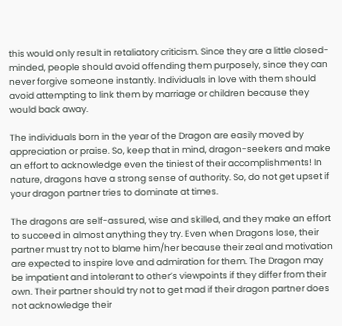this would only result in retaliatory criticism. Since they are a little closed-minded, people should avoid offending them purposely, since they can never forgive someone instantly. Individuals in love with them should avoid attempting to link them by marriage or children because they would back away.

The individuals born in the year of the Dragon are easily moved by appreciation or praise. So, keep that in mind, dragon-seekers and make an effort to acknowledge even the tiniest of their accomplishments! In nature, dragons have a strong sense of authority. So, do not get upset if your dragon partner tries to dominate at times.

The dragons are self-assured, wise and skilled, and they make an effort to succeed in almost anything they try. Even when Dragons lose, their partner must try not to blame him/her because their zeal and motivation are expected to inspire love and admiration for them. The Dragon may be impatient and intolerant to other’s viewpoints if they differ from their own. Their partner should try not to get mad if their dragon partner does not acknowledge their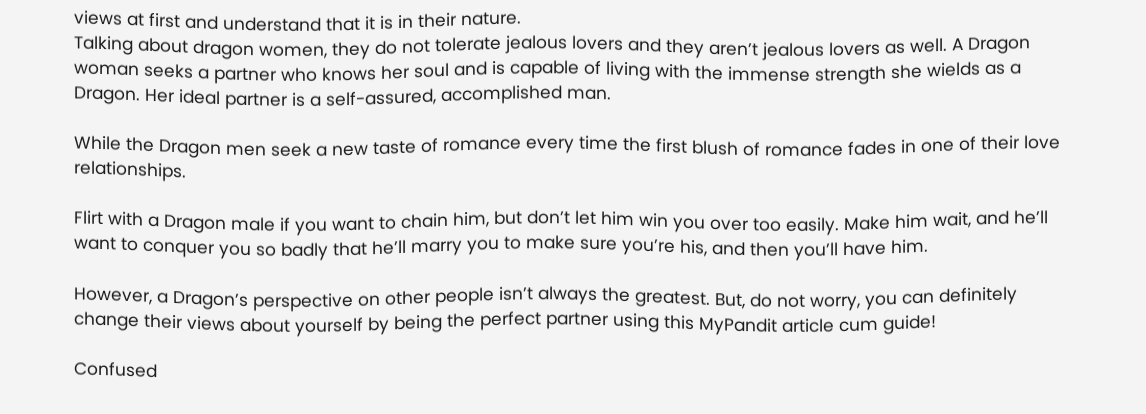views at first and understand that it is in their nature.
Talking about dragon women, they do not tolerate jealous lovers and they aren’t jealous lovers as well. A Dragon woman seeks a partner who knows her soul and is capable of living with the immense strength she wields as a Dragon. Her ideal partner is a self-assured, accomplished man.

While the Dragon men seek a new taste of romance every time the first blush of romance fades in one of their love relationships.

Flirt with a Dragon male if you want to chain him, but don’t let him win you over too easily. Make him wait, and he’ll want to conquer you so badly that he’ll marry you to make sure you’re his, and then you’ll have him.

However, a Dragon’s perspective on other people isn’t always the greatest. But, do not worry, you can definitely change their views about yourself by being the perfect partner using this MyPandit article cum guide!

Confused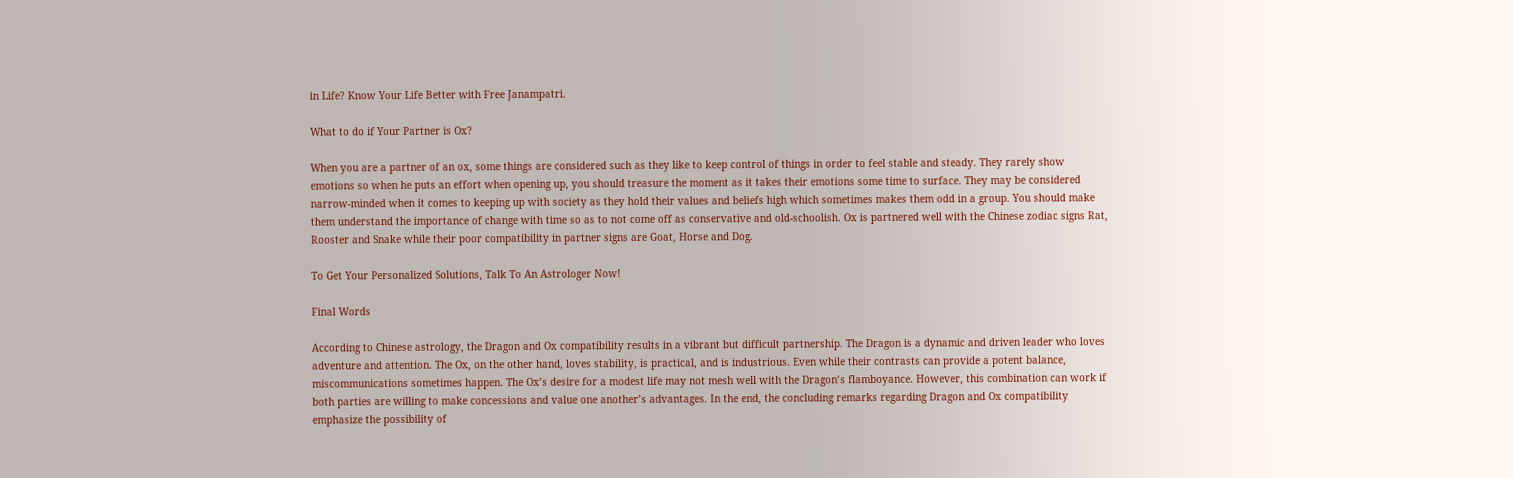in Life? Know Your Life Better with Free Janampatri.

What to do if Your Partner is Ox?

When you are a partner of an ox, some things are considered such as they like to keep control of things in order to feel stable and steady. They rarely show emotions so when he puts an effort when opening up, you should treasure the moment as it takes their emotions some time to surface. They may be considered narrow-minded when it comes to keeping up with society as they hold their values and beliefs high which sometimes makes them odd in a group. You should make them understand the importance of change with time so as to not come off as conservative and old-schoolish. Ox is partnered well with the Chinese zodiac signs Rat, Rooster and Snake while their poor compatibility in partner signs are Goat, Horse and Dog.

To Get Your Personalized Solutions, Talk To An Astrologer Now!

Final Words

According to Chinese astrology, the Dragon and Ox compatibility results in a vibrant but difficult partnership. The Dragon is a dynamic and driven leader who loves adventure and attention. The Ox, on the other hand, loves stability, is practical, and is industrious. Even while their contrasts can provide a potent balance, miscommunications sometimes happen. The Ox’s desire for a modest life may not mesh well with the Dragon’s flamboyance. However, this combination can work if both parties are willing to make concessions and value one another’s advantages. In the end, the concluding remarks regarding Dragon and Ox compatibility emphasize the possibility of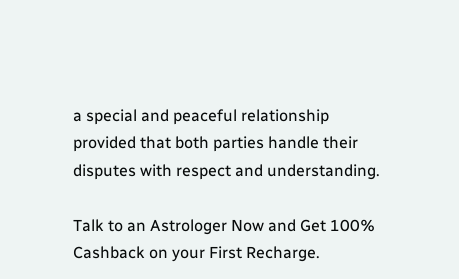a special and peaceful relationship provided that both parties handle their disputes with respect and understanding.

Talk to an Astrologer Now and Get 100% Cashback on your First Recharge.